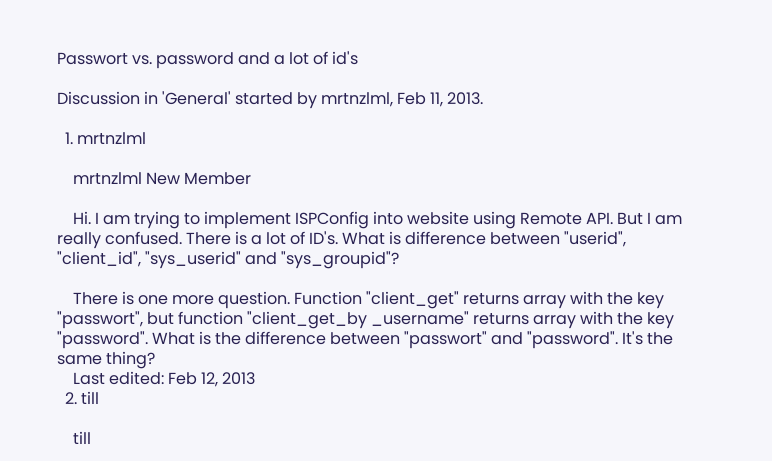Passwort vs. password and a lot of id's

Discussion in 'General' started by mrtnzlml, Feb 11, 2013.

  1. mrtnzlml

    mrtnzlml New Member

    Hi. I am trying to implement ISPConfig into website using Remote API. But I am really confused. There is a lot of ID's. What is difference between "userid", "client_id", "sys_userid" and "sys_groupid"?

    There is one more question. Function "client_get" returns array with the key "passwort", but function "client_get_by _username" returns array with the key "password". What is the difference between "passwort" and "password". It's the same thing?
    Last edited: Feb 12, 2013
  2. till

    till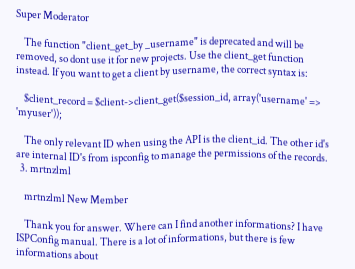Super Moderator

    The function "client_get_by _username" is deprecated and will be removed, so dont use it for new projects. Use the client_get function instead. If you want to get a client by username, the correct syntax is:

    $client_record = $client->client_get($session_id, array('username' => 'myuser'));

    The only relevant ID when using the API is the client_id. The other id's are internal ID's from ispconfig to manage the permissions of the records.
  3. mrtnzlml

    mrtnzlml New Member

    Thank you for answer. Where can I find another informations? I have ISPConfig manual. There is a lot of informations, but there is few informations about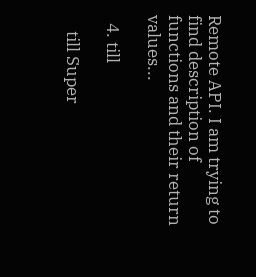Remote API. I am trying to find description of functions and their return values...

  4. till

    till Super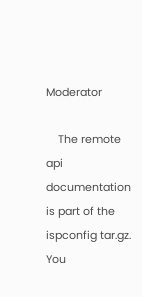Moderator

    The remote api documentation is part of the ispconfig tar.gz. You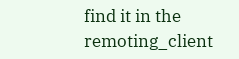find it in the remoting_client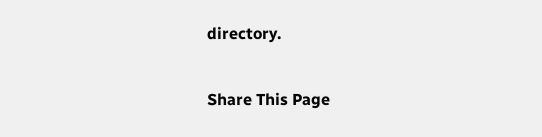directory.

Share This Page